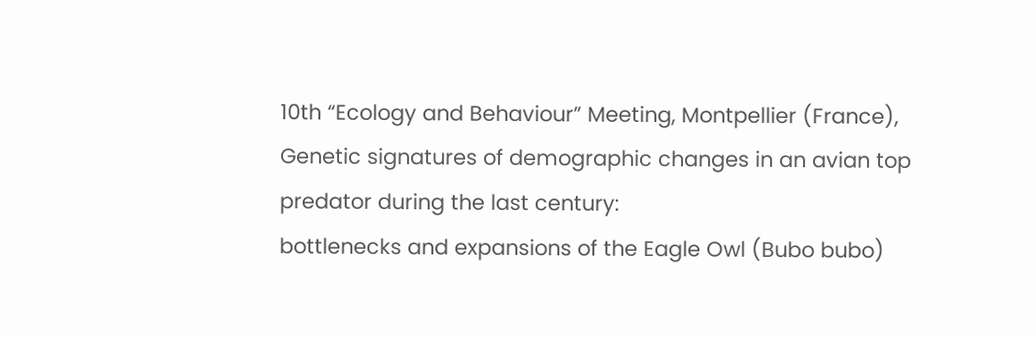10th “Ecology and Behaviour” Meeting, Montpellier (France), Genetic signatures of demographic changes in an avian top predator during the last century:
bottlenecks and expansions of the Eagle Owl (Bubo bubo)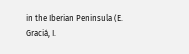in the Iberian Peninsula (E. Graciá, I.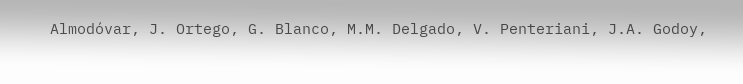Almodóvar, J. Ortego, G. Blanco, M.M. Delgado, V. Penteriani, J.A. Godoy,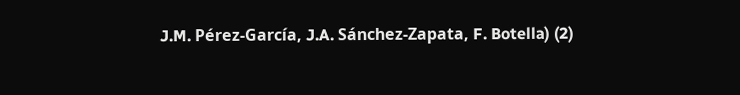J.M. Pérez-García, J.A. Sánchez-Zapata, F. Botella) (2)